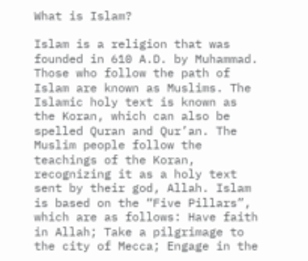What is Islam?

Islam is a religion that was founded in 610 A.D. by Muhammad. Those who follow the path of Islam are known as Muslims. The Islamic holy text is known as the Koran, which can also be spelled Quran and Qur’an. The Muslim people follow the teachings of the Koran, recognizing it as a holy text sent by their god, Allah. Islam is based on the “Five Pillars”, which are as follows: Have faith in Allah; Take a pilgrimage to the city of Mecca; Engage in the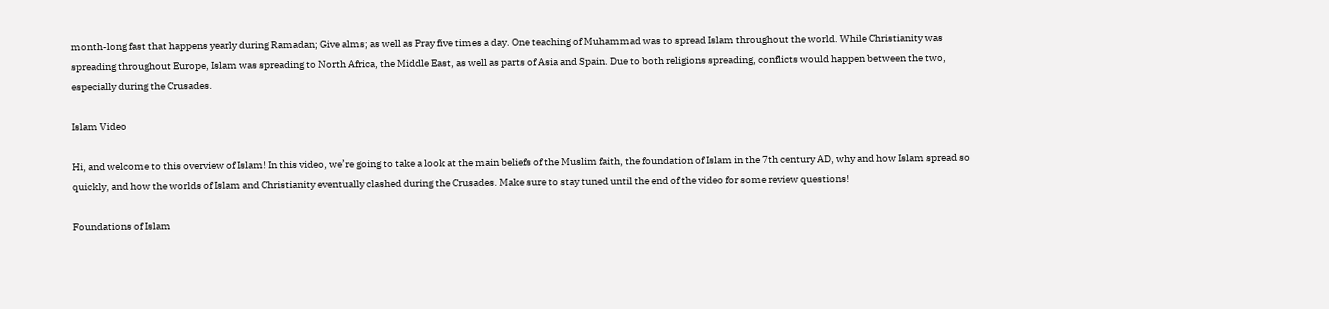month-long fast that happens yearly during Ramadan; Give alms; as well as Pray five times a day. One teaching of Muhammad was to spread Islam throughout the world. While Christianity was spreading throughout Europe, Islam was spreading to North Africa, the Middle East, as well as parts of Asia and Spain. Due to both religions spreading, conflicts would happen between the two, especially during the Crusades.

Islam Video

Hi, and welcome to this overview of Islam! In this video, we’re going to take a look at the main beliefs of the Muslim faith, the foundation of Islam in the 7th century AD, why and how Islam spread so quickly, and how the worlds of Islam and Christianity eventually clashed during the Crusades. Make sure to stay tuned until the end of the video for some review questions!

Foundations of Islam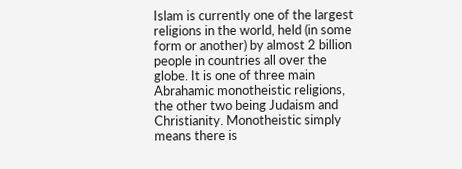Islam is currently one of the largest religions in the world, held (in some form or another) by almost 2 billion people in countries all over the globe. It is one of three main Abrahamic monotheistic religions, the other two being Judaism and Christianity. Monotheistic simply means there is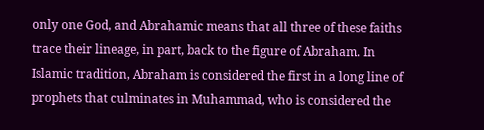only one God, and Abrahamic means that all three of these faiths trace their lineage, in part, back to the figure of Abraham. In Islamic tradition, Abraham is considered the first in a long line of prophets that culminates in Muhammad, who is considered the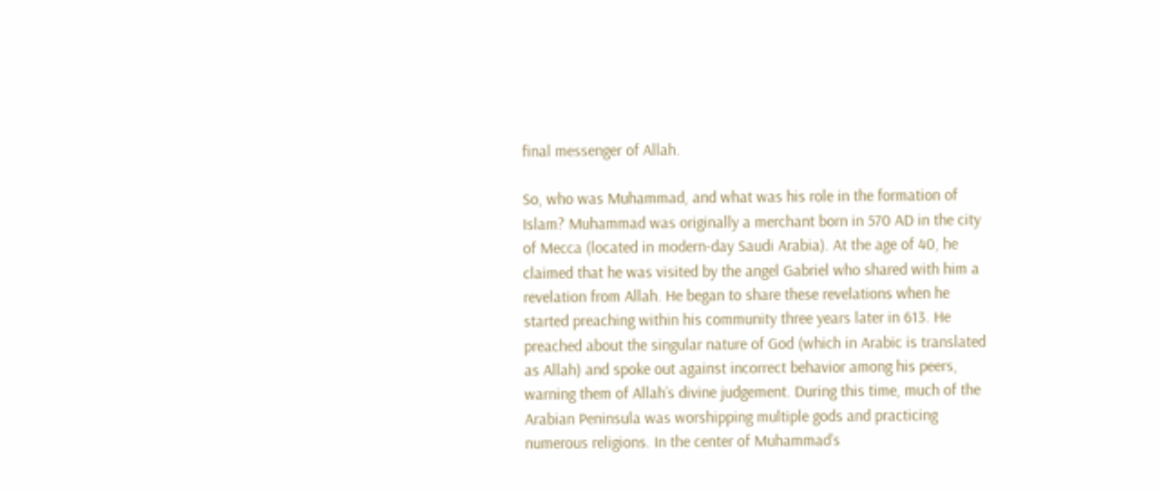final messenger of Allah.

So, who was Muhammad, and what was his role in the formation of Islam? Muhammad was originally a merchant born in 570 AD in the city of Mecca (located in modern-day Saudi Arabia). At the age of 40, he claimed that he was visited by the angel Gabriel who shared with him a revelation from Allah. He began to share these revelations when he started preaching within his community three years later in 613. He preached about the singular nature of God (which in Arabic is translated as Allah) and spoke out against incorrect behavior among his peers, warning them of Allah’s divine judgement. During this time, much of the Arabian Peninsula was worshipping multiple gods and practicing numerous religions. In the center of Muhammad’s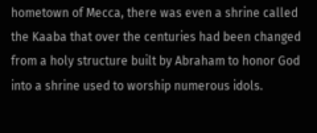hometown of Mecca, there was even a shrine called the Kaaba that over the centuries had been changed from a holy structure built by Abraham to honor God into a shrine used to worship numerous idols.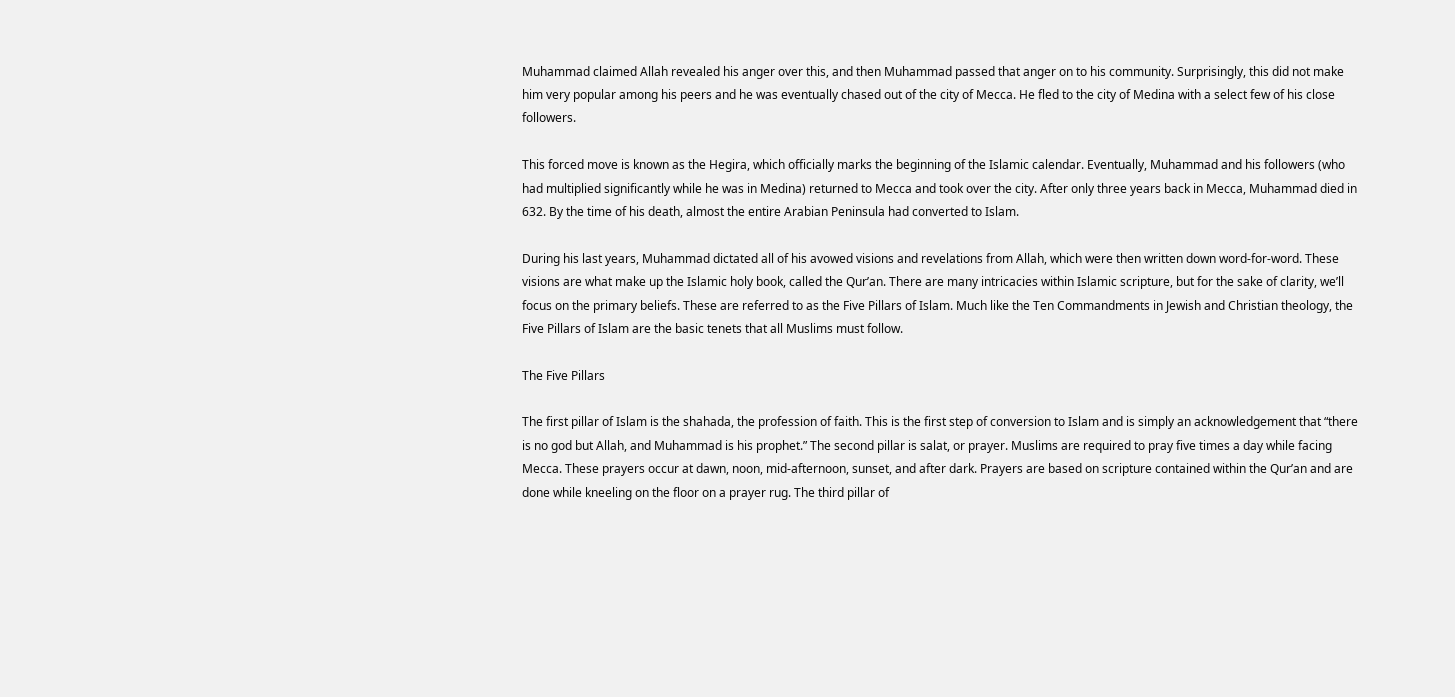Muhammad claimed Allah revealed his anger over this, and then Muhammad passed that anger on to his community. Surprisingly, this did not make him very popular among his peers and he was eventually chased out of the city of Mecca. He fled to the city of Medina with a select few of his close followers.

This forced move is known as the Hegira, which officially marks the beginning of the Islamic calendar. Eventually, Muhammad and his followers (who had multiplied significantly while he was in Medina) returned to Mecca and took over the city. After only three years back in Mecca, Muhammad died in 632. By the time of his death, almost the entire Arabian Peninsula had converted to Islam.

During his last years, Muhammad dictated all of his avowed visions and revelations from Allah, which were then written down word-for-word. These visions are what make up the Islamic holy book, called the Qur’an. There are many intricacies within Islamic scripture, but for the sake of clarity, we’ll focus on the primary beliefs. These are referred to as the Five Pillars of Islam. Much like the Ten Commandments in Jewish and Christian theology, the Five Pillars of Islam are the basic tenets that all Muslims must follow.

The Five Pillars

The first pillar of Islam is the shahada, the profession of faith. This is the first step of conversion to Islam and is simply an acknowledgement that “there is no god but Allah, and Muhammad is his prophet.” The second pillar is salat, or prayer. Muslims are required to pray five times a day while facing Mecca. These prayers occur at dawn, noon, mid-afternoon, sunset, and after dark. Prayers are based on scripture contained within the Qur’an and are done while kneeling on the floor on a prayer rug. The third pillar of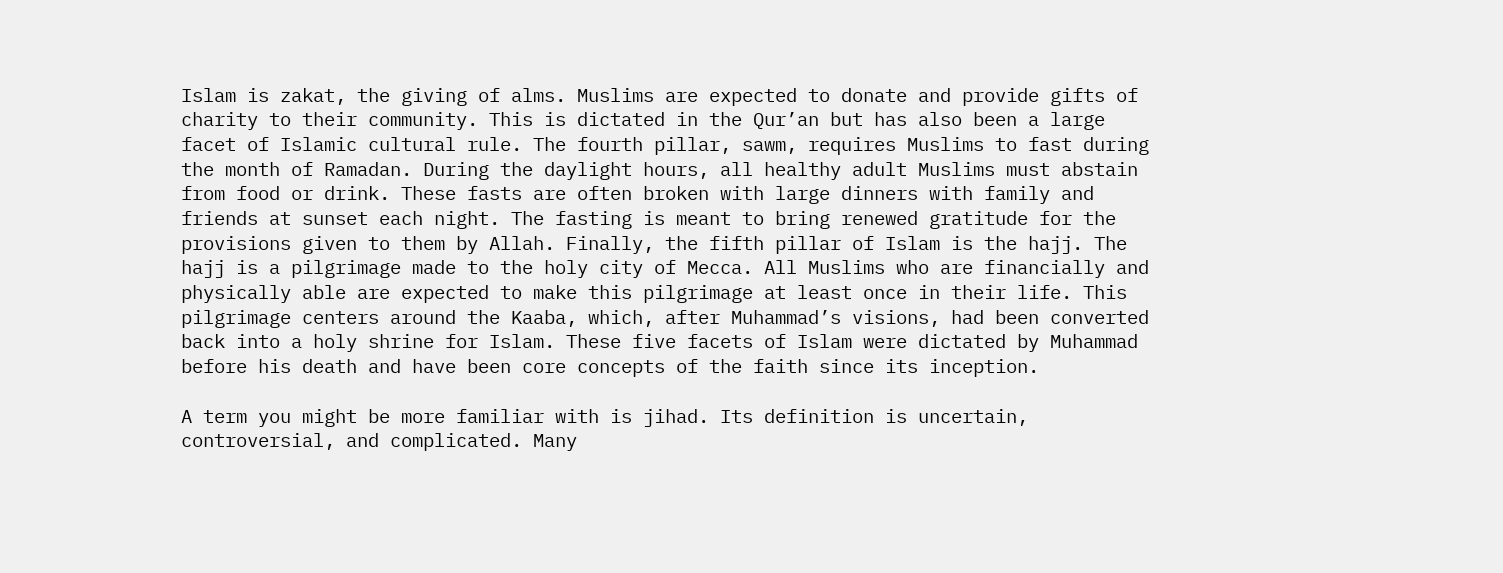Islam is zakat, the giving of alms. Muslims are expected to donate and provide gifts of charity to their community. This is dictated in the Qur’an but has also been a large facet of Islamic cultural rule. The fourth pillar, sawm, requires Muslims to fast during the month of Ramadan. During the daylight hours, all healthy adult Muslims must abstain from food or drink. These fasts are often broken with large dinners with family and friends at sunset each night. The fasting is meant to bring renewed gratitude for the provisions given to them by Allah. Finally, the fifth pillar of Islam is the hajj. The hajj is a pilgrimage made to the holy city of Mecca. All Muslims who are financially and physically able are expected to make this pilgrimage at least once in their life. This pilgrimage centers around the Kaaba, which, after Muhammad’s visions, had been converted back into a holy shrine for Islam. These five facets of Islam were dictated by Muhammad before his death and have been core concepts of the faith since its inception.

A term you might be more familiar with is jihad. Its definition is uncertain, controversial, and complicated. Many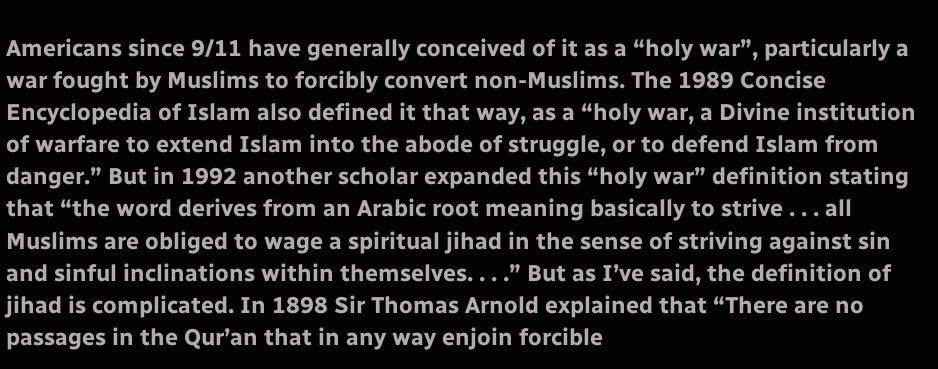Americans since 9/11 have generally conceived of it as a “holy war”, particularly a war fought by Muslims to forcibly convert non-Muslims. The 1989 Concise Encyclopedia of Islam also defined it that way, as a “holy war, a Divine institution of warfare to extend Islam into the abode of struggle, or to defend Islam from danger.” But in 1992 another scholar expanded this “holy war” definition stating that “the word derives from an Arabic root meaning basically to strive . . . all Muslims are obliged to wage a spiritual jihad in the sense of striving against sin and sinful inclinations within themselves. . . .” But as I’ve said, the definition of jihad is complicated. In 1898 Sir Thomas Arnold explained that “There are no passages in the Qur’an that in any way enjoin forcible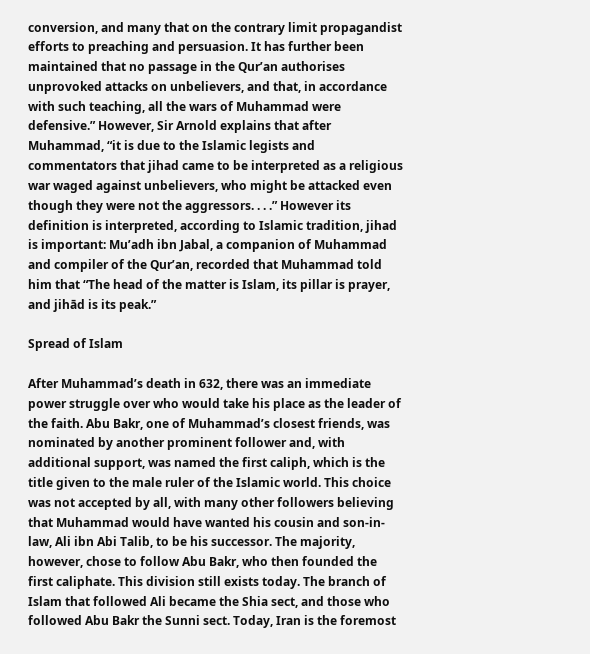conversion, and many that on the contrary limit propagandist efforts to preaching and persuasion. It has further been maintained that no passage in the Qur’an authorises unprovoked attacks on unbelievers, and that, in accordance with such teaching, all the wars of Muhammad were defensive.” However, Sir Arnold explains that after Muhammad, “it is due to the Islamic legists and commentators that jihad came to be interpreted as a religious war waged against unbelievers, who might be attacked even though they were not the aggressors. . . .” However its definition is interpreted, according to Islamic tradition, jihad is important: Mu’adh ibn Jabal, a companion of Muhammad and compiler of the Qur’an, recorded that Muhammad told him that “The head of the matter is Islam, its pillar is prayer, and jihād is its peak.”

Spread of Islam

After Muhammad’s death in 632, there was an immediate power struggle over who would take his place as the leader of the faith. Abu Bakr, one of Muhammad’s closest friends, was nominated by another prominent follower and, with additional support, was named the first caliph, which is the title given to the male ruler of the Islamic world. This choice was not accepted by all, with many other followers believing that Muhammad would have wanted his cousin and son-in-law, Ali ibn Abi Talib, to be his successor. The majority, however, chose to follow Abu Bakr, who then founded the first caliphate. This division still exists today. The branch of Islam that followed Ali became the Shia sect, and those who followed Abu Bakr the Sunni sect. Today, Iran is the foremost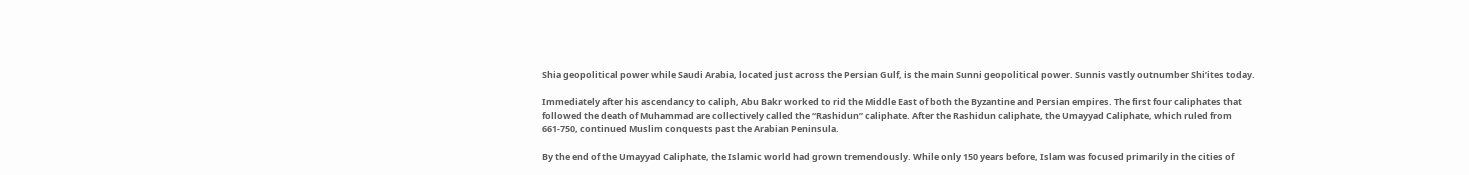Shia geopolitical power while Saudi Arabia, located just across the Persian Gulf, is the main Sunni geopolitical power. Sunnis vastly outnumber Shi’ites today.

Immediately after his ascendancy to caliph, Abu Bakr worked to rid the Middle East of both the Byzantine and Persian empires. The first four caliphates that followed the death of Muhammad are collectively called the “Rashidun” caliphate. After the Rashidun caliphate, the Umayyad Caliphate, which ruled from 661-750, continued Muslim conquests past the Arabian Peninsula.

By the end of the Umayyad Caliphate, the Islamic world had grown tremendously. While only 150 years before, Islam was focused primarily in the cities of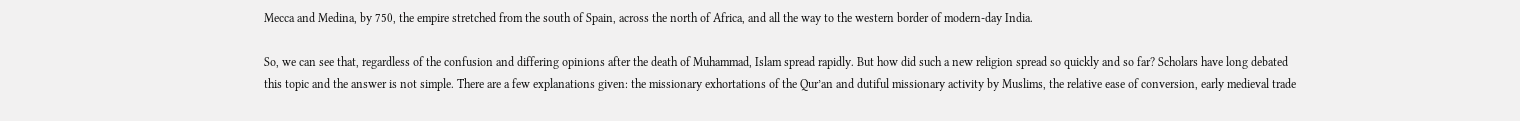Mecca and Medina, by 750, the empire stretched from the south of Spain, across the north of Africa, and all the way to the western border of modern-day India.

So, we can see that, regardless of the confusion and differing opinions after the death of Muhammad, Islam spread rapidly. But how did such a new religion spread so quickly and so far? Scholars have long debated this topic and the answer is not simple. There are a few explanations given: the missionary exhortations of the Qur’an and dutiful missionary activity by Muslims, the relative ease of conversion, early medieval trade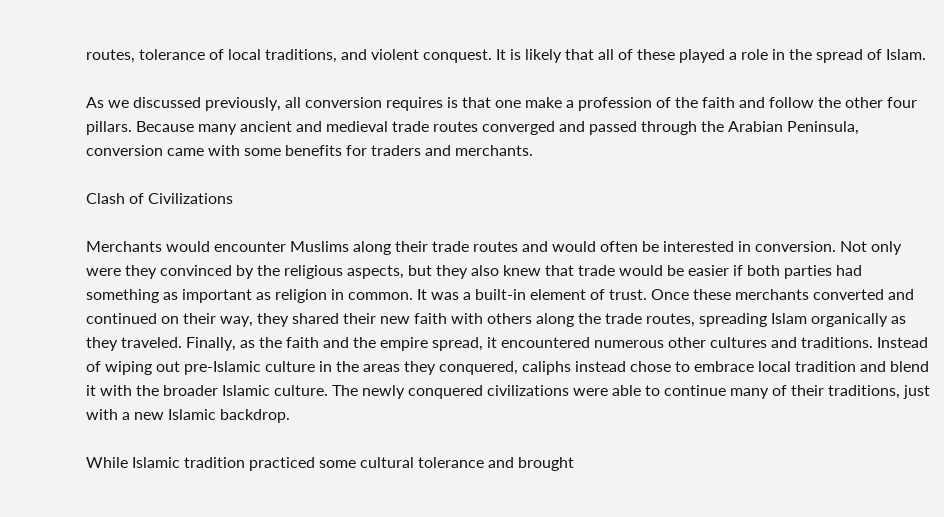routes, tolerance of local traditions, and violent conquest. It is likely that all of these played a role in the spread of Islam.

As we discussed previously, all conversion requires is that one make a profession of the faith and follow the other four pillars. Because many ancient and medieval trade routes converged and passed through the Arabian Peninsula, conversion came with some benefits for traders and merchants.

Clash of Civilizations

Merchants would encounter Muslims along their trade routes and would often be interested in conversion. Not only were they convinced by the religious aspects, but they also knew that trade would be easier if both parties had something as important as religion in common. It was a built-in element of trust. Once these merchants converted and continued on their way, they shared their new faith with others along the trade routes, spreading Islam organically as they traveled. Finally, as the faith and the empire spread, it encountered numerous other cultures and traditions. Instead of wiping out pre-Islamic culture in the areas they conquered, caliphs instead chose to embrace local tradition and blend it with the broader Islamic culture. The newly conquered civilizations were able to continue many of their traditions, just with a new Islamic backdrop.

While Islamic tradition practiced some cultural tolerance and brought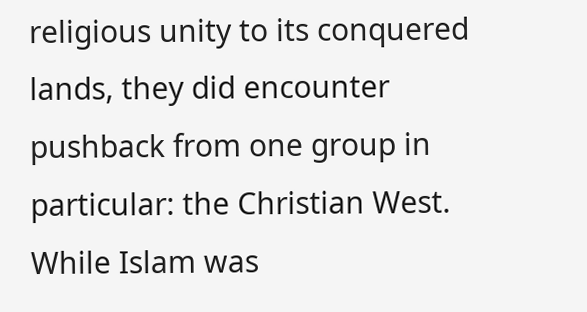religious unity to its conquered lands, they did encounter pushback from one group in particular: the Christian West. While Islam was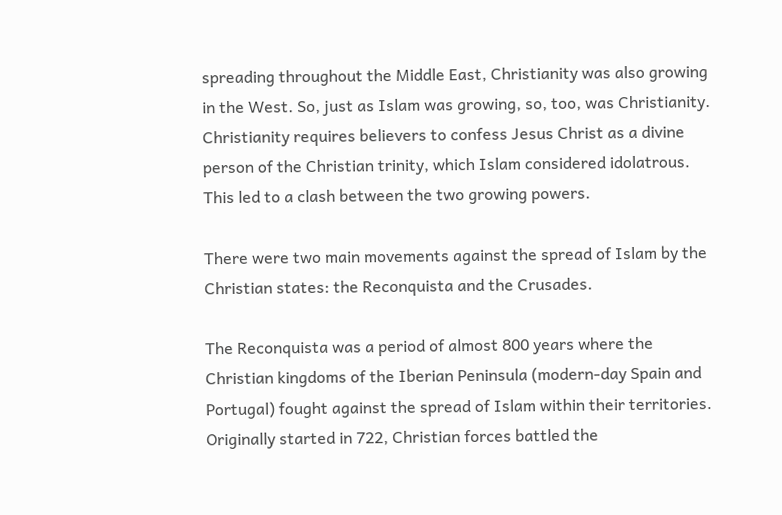spreading throughout the Middle East, Christianity was also growing in the West. So, just as Islam was growing, so, too, was Christianity. Christianity requires believers to confess Jesus Christ as a divine person of the Christian trinity, which Islam considered idolatrous. This led to a clash between the two growing powers.

There were two main movements against the spread of Islam by the Christian states: the Reconquista and the Crusades.

The Reconquista was a period of almost 800 years where the Christian kingdoms of the Iberian Peninsula (modern-day Spain and Portugal) fought against the spread of Islam within their territories. Originally started in 722, Christian forces battled the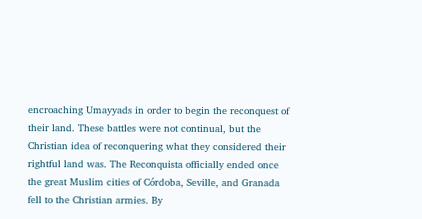encroaching Umayyads in order to begin the reconquest of their land. These battles were not continual, but the Christian idea of reconquering what they considered their rightful land was. The Reconquista officially ended once the great Muslim cities of Córdoba, Seville, and Granada fell to the Christian armies. By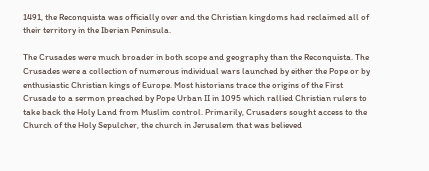1491, the Reconquista was officially over and the Christian kingdoms had reclaimed all of their territory in the Iberian Peninsula.

The Crusades were much broader in both scope and geography than the Reconquista. The Crusades were a collection of numerous individual wars launched by either the Pope or by enthusiastic Christian kings of Europe. Most historians trace the origins of the First Crusade to a sermon preached by Pope Urban II in 1095 which rallied Christian rulers to take back the Holy Land from Muslim control. Primarily, Crusaders sought access to the Church of the Holy Sepulcher, the church in Jerusalem that was believed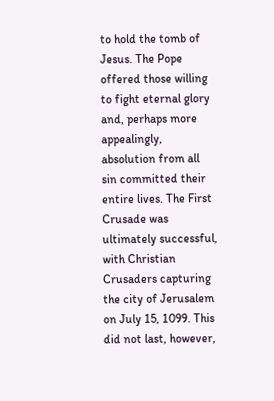to hold the tomb of Jesus. The Pope offered those willing to fight eternal glory and, perhaps more appealingly, absolution from all sin committed their entire lives. The First Crusade was ultimately successful, with Christian Crusaders capturing the city of Jerusalem on July 15, 1099. This did not last, however,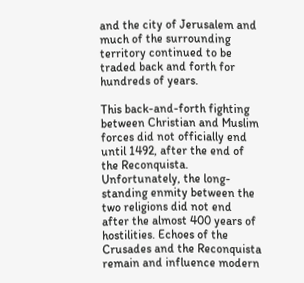and the city of Jerusalem and much of the surrounding territory continued to be traded back and forth for hundreds of years.

This back-and-forth fighting between Christian and Muslim forces did not officially end until 1492, after the end of the Reconquista. Unfortunately, the long-standing enmity between the two religions did not end after the almost 400 years of hostilities. Echoes of the Crusades and the Reconquista remain and influence modern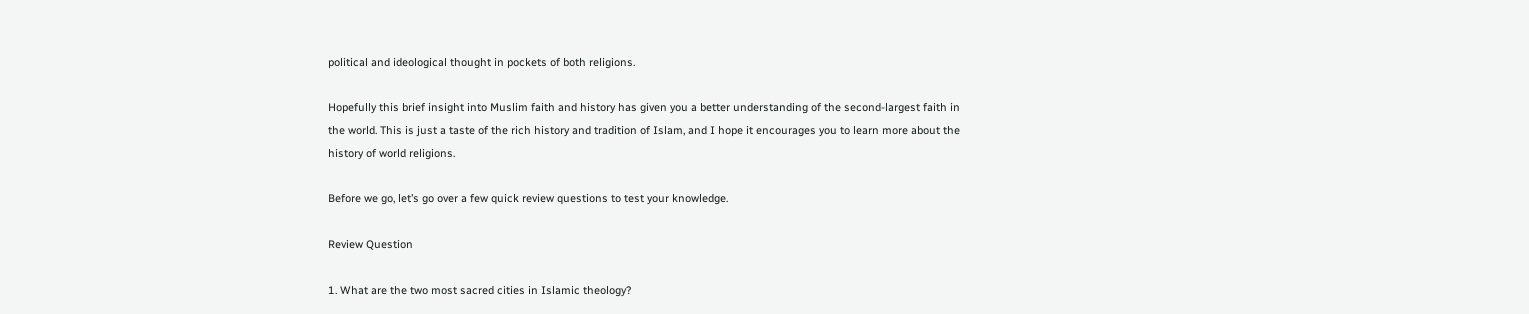political and ideological thought in pockets of both religions.

Hopefully this brief insight into Muslim faith and history has given you a better understanding of the second-largest faith in the world. This is just a taste of the rich history and tradition of Islam, and I hope it encourages you to learn more about the history of world religions.

Before we go, let’s go over a few quick review questions to test your knowledge.

Review Question

1. What are the two most sacred cities in Islamic theology?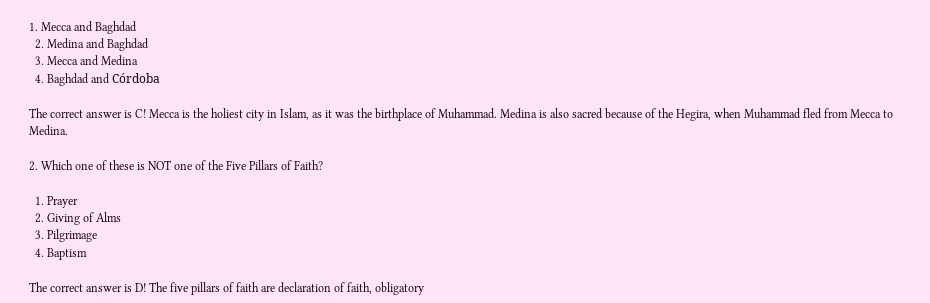1. Mecca and Baghdad
  2. Medina and Baghdad
  3. Mecca and Medina
  4. Baghdad and Córdoba

The correct answer is C! Mecca is the holiest city in Islam, as it was the birthplace of Muhammad. Medina is also sacred because of the Hegira, when Muhammad fled from Mecca to Medina.

2. Which one of these is NOT one of the Five Pillars of Faith?

  1. Prayer
  2. Giving of Alms
  3. Pilgrimage
  4. Baptism

The correct answer is D! The five pillars of faith are declaration of faith, obligatory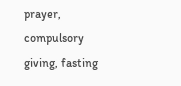prayer, compulsory giving, fasting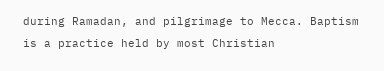during Ramadan, and pilgrimage to Mecca. Baptism is a practice held by most Christian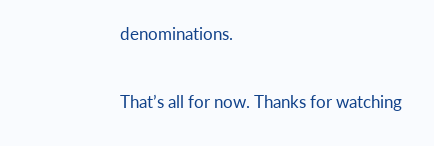denominations.

That’s all for now. Thanks for watching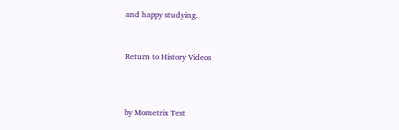and happy studying.


Return to History Videos



by Mometrix Test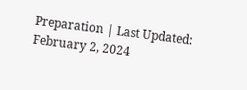Preparation | Last Updated: February 2, 2024